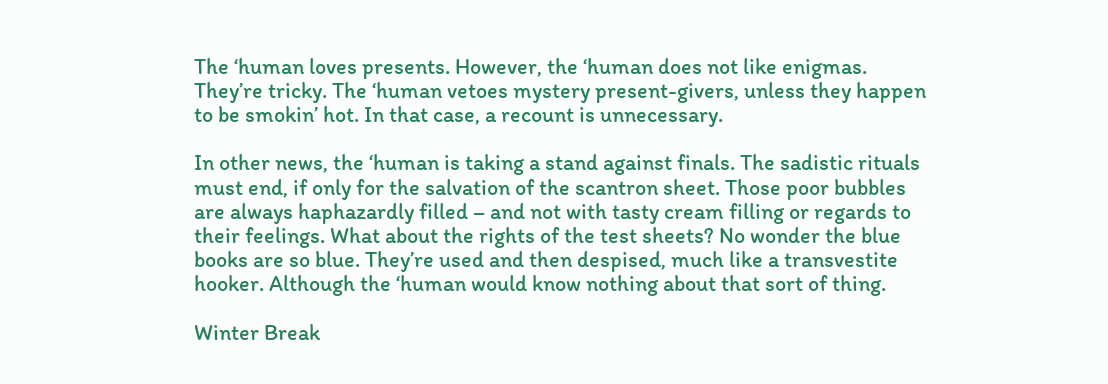The ‘human loves presents. However, the ‘human does not like enigmas. They’re tricky. The ‘human vetoes mystery present-givers, unless they happen to be smokin’ hot. In that case, a recount is unnecessary.

In other news, the ‘human is taking a stand against finals. The sadistic rituals must end, if only for the salvation of the scantron sheet. Those poor bubbles are always haphazardly filled – and not with tasty cream filling or regards to their feelings. What about the rights of the test sheets? No wonder the blue books are so blue. They’re used and then despised, much like a transvestite hooker. Although the ‘human would know nothing about that sort of thing.

Winter Break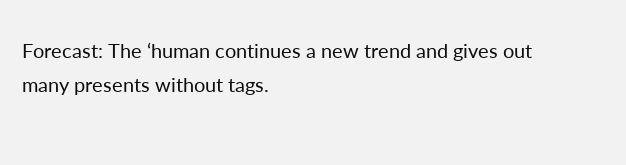Forecast: The ‘human continues a new trend and gives out many presents without tags.